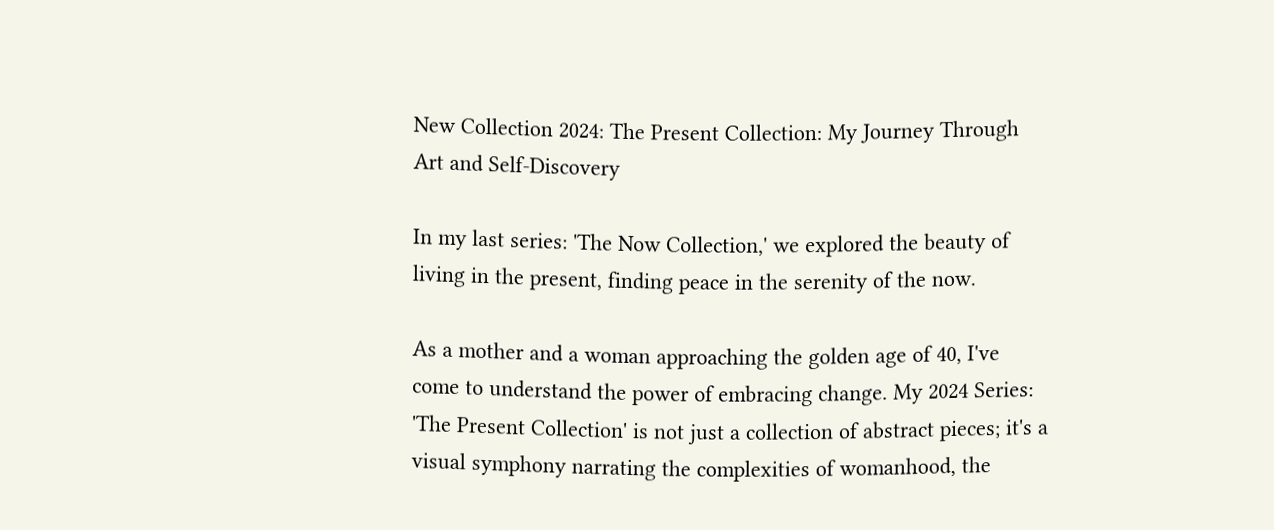New Collection 2024: The Present Collection: My Journey Through Art and Self-Discovery

In my last series: 'The Now Collection,' we explored the beauty of living in the present, finding peace in the serenity of the now.

As a mother and a woman approaching the golden age of 40, I've come to understand the power of embracing change. My 2024 Series: 'The Present Collection' is not just a collection of abstract pieces; it's a visual symphony narrating the complexities of womanhood, the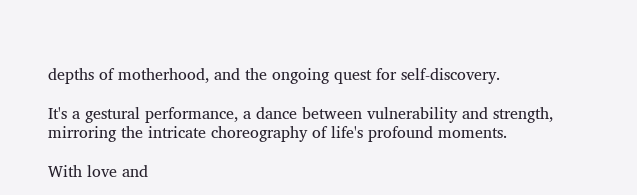depths of motherhood, and the ongoing quest for self-discovery.

It's a gestural performance, a dance between vulnerability and strength, mirroring the intricate choreography of life's profound moments.

With love and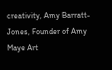creativity, Amy Barratt-Jones, Founder of Amy Maye Art